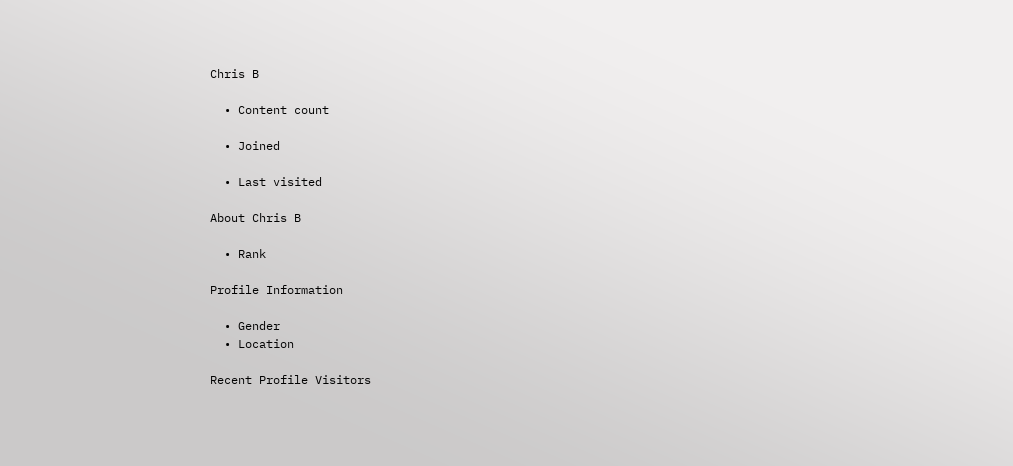Chris B

  • Content count

  • Joined

  • Last visited

About Chris B

  • Rank

Profile Information

  • Gender
  • Location

Recent Profile Visitors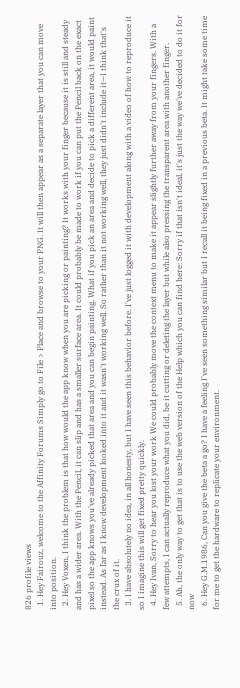826 profile views
  1. Hey Fairouz, welcome to the Affinity Forums Simply go to File > Place and browse to your PNG. It will then appear as a separate layer that you can move into position.
  2. Hey Voxen, I think the problem is that how would the app know when you are picking or painting? It works with your finger because it is still and steady and has a wider area. With the Pencil, it can slip and has a smaller surface area. It could probably be made to work if you can put the Pencil back on the exact pixel so the app knows you've already picked that area and you can begin painting. What if you pick an area and decide to pick a different area, it would paint instead. As far as I know development looked into it and it wasn't working well. So rather than it not working well, they just didn't include it—I think that's the crux of it.
  3. I have absolutely no idea, in all honesty, but I have seen this behavior before. I've just logged it with development along with a video of how to reproduce it so I imagine this will get fixed pretty quickly.
  4. Hey Ivan, Sorry to hear you lost your work We could probably move the context menu to make it appear slightly further away from your fingers. With a few attempts, I can actually reproduce what you did, be it cutting or deleting the layer but while also pressing the transparent area with another finger.
  5. Ah, the only way to get that is to use the web version of the Help which you can find here: Sorry if that isn't ideal, it's just the way we've decided to do it for now
  6. Hey G.M.1986, Can you give the beta a go? I have a feeling I've seen something similar but I recall it being fixed in a previous beta. It might take some time for me to get the hardware to replicate your environment.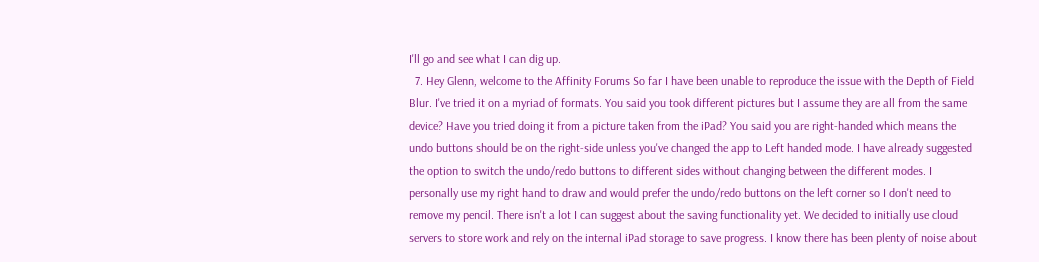I'll go and see what I can dig up.
  7. Hey Glenn, welcome to the Affinity Forums So far I have been unable to reproduce the issue with the Depth of Field Blur. I've tried it on a myriad of formats. You said you took different pictures but I assume they are all from the same device? Have you tried doing it from a picture taken from the iPad? You said you are right-handed which means the undo buttons should be on the right-side unless you've changed the app to Left handed mode. I have already suggested the option to switch the undo/redo buttons to different sides without changing between the different modes. I personally use my right hand to draw and would prefer the undo/redo buttons on the left corner so I don't need to remove my pencil. There isn't a lot I can suggest about the saving functionality yet. We decided to initially use cloud servers to store work and rely on the internal iPad storage to save progress. I know there has been plenty of noise about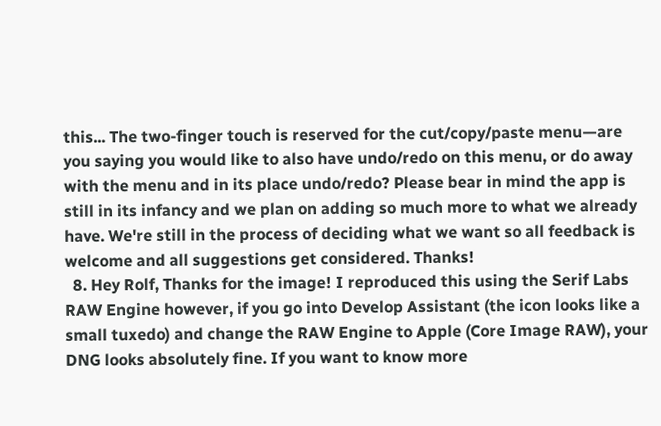this... The two-finger touch is reserved for the cut/copy/paste menu—are you saying you would like to also have undo/redo on this menu, or do away with the menu and in its place undo/redo? Please bear in mind the app is still in its infancy and we plan on adding so much more to what we already have. We're still in the process of deciding what we want so all feedback is welcome and all suggestions get considered. Thanks!
  8. Hey Rolf, Thanks for the image! I reproduced this using the Serif Labs RAW Engine however, if you go into Develop Assistant (the icon looks like a small tuxedo) and change the RAW Engine to Apple (Core Image RAW), your DNG looks absolutely fine. If you want to know more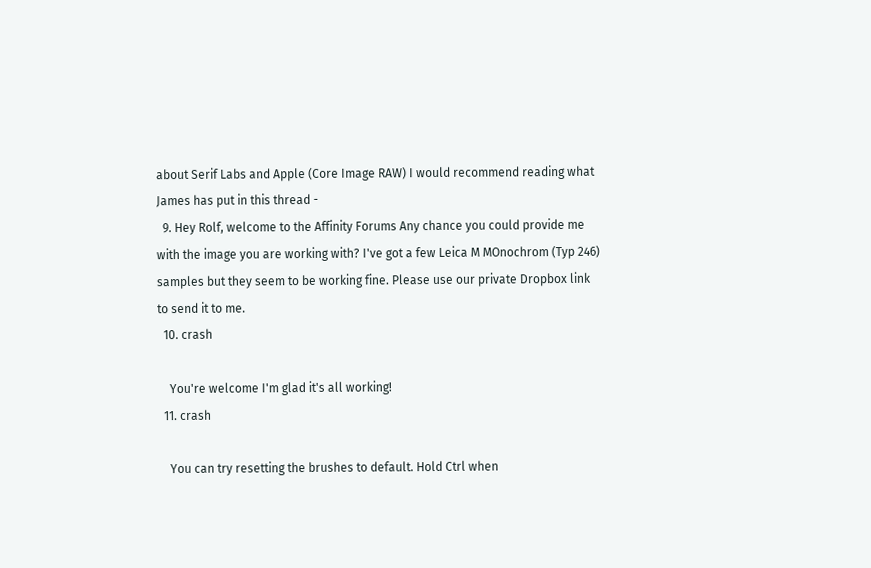about Serif Labs and Apple (Core Image RAW) I would recommend reading what James has put in this thread -
  9. Hey Rolf, welcome to the Affinity Forums Any chance you could provide me with the image you are working with? I've got a few Leica M MOnochrom (Typ 246) samples but they seem to be working fine. Please use our private Dropbox link to send it to me.
  10. crash

    You're welcome I'm glad it's all working!
  11. crash

    You can try resetting the brushes to default. Hold Ctrl when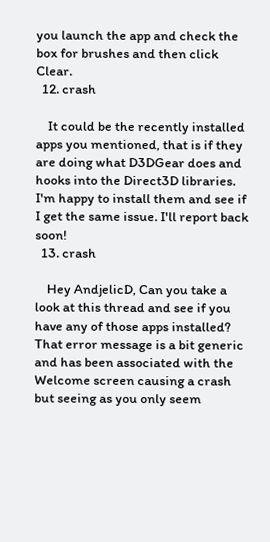you launch the app and check the box for brushes and then click Clear.
  12. crash

    It could be the recently installed apps you mentioned, that is if they are doing what D3DGear does and hooks into the Direct3D libraries. I'm happy to install them and see if I get the same issue. I'll report back soon!
  13. crash

    Hey AndjelicD, Can you take a look at this thread and see if you have any of those apps installed? That error message is a bit generic and has been associated with the Welcome screen causing a crash but seeing as you only seem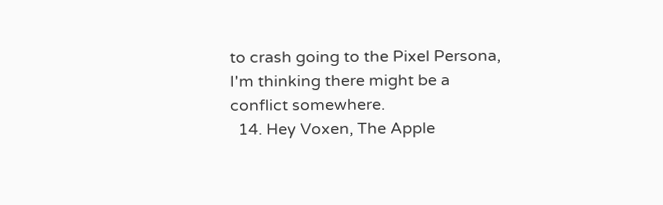to crash going to the Pixel Persona, I'm thinking there might be a conflict somewhere.
  14. Hey Voxen, The Apple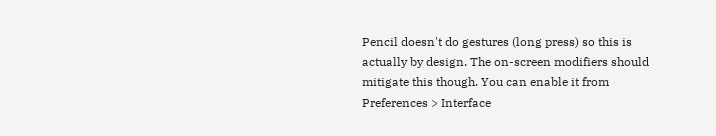Pencil doesn't do gestures (long press) so this is actually by design. The on-screen modifiers should mitigate this though. You can enable it from Preferences > Interface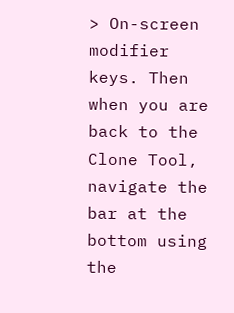> On-screen modifier keys. Then when you are back to the Clone Tool, navigate the bar at the bottom using the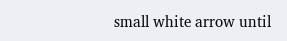small white arrow until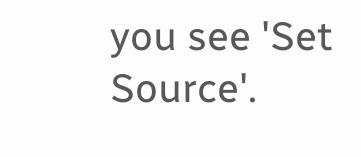you see 'Set Source'.